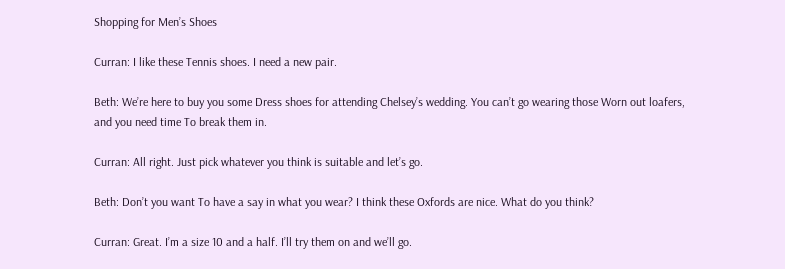Shopping for Men’s Shoes

Curran: I like these Tennis shoes. I need a new pair.

Beth: We’re here to buy you some Dress shoes for attending Chelsey’s wedding. You can’t go wearing those Worn out loafers, and you need time To break them in.

Curran: All right. Just pick whatever you think is suitable and let’s go.

Beth: Don’t you want To have a say in what you wear? I think these Oxfords are nice. What do you think?

Curran: Great. I’m a size 10 and a half. I’ll try them on and we’ll go.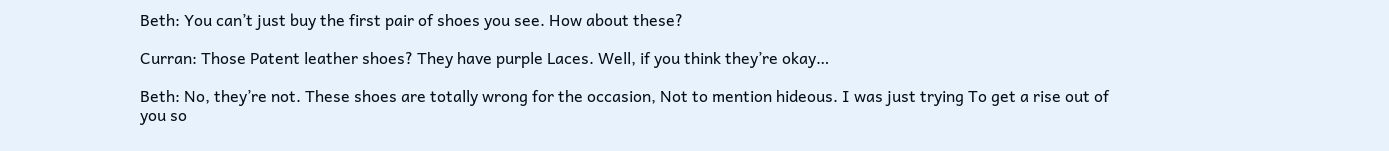Beth: You can’t just buy the first pair of shoes you see. How about these?

Curran: Those Patent leather shoes? They have purple Laces. Well, if you think they’re okay…

Beth: No, they’re not. These shoes are totally wrong for the occasion, Not to mention hideous. I was just trying To get a rise out of you so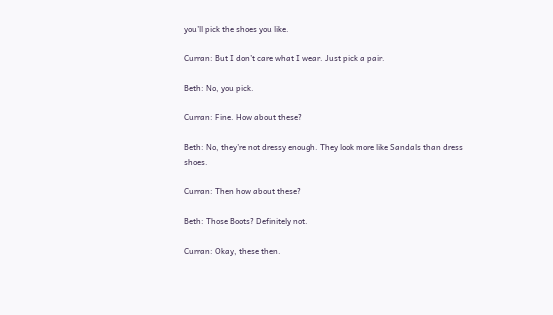you’ll pick the shoes you like.

Curran: But I don’t care what I wear. Just pick a pair.

Beth: No, you pick.

Curran: Fine. How about these?

Beth: No, they’re not dressy enough. They look more like Sandals than dress shoes.

Curran: Then how about these?

Beth: Those Boots? Definitely not.

Curran: Okay, these then.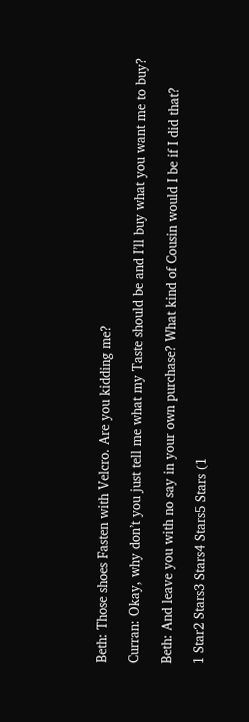Beth: Those shoes Fasten with Velcro. Are you kidding me?

Curran: Okay, why don’t you just tell me what my Taste should be and I’ll buy what you want me to buy?

Beth: And leave you with no say in your own purchase? What kind of Cousin would I be if I did that?

1 Star2 Stars3 Stars4 Stars5 Stars (1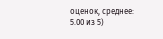оценок, среднее: 5.00 из 5)